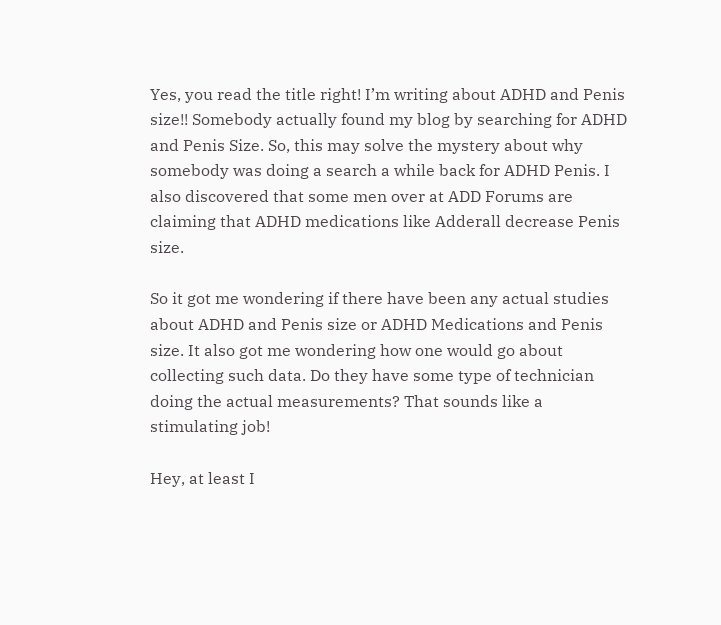Yes, you read the title right! I’m writing about ADHD and Penis size!! Somebody actually found my blog by searching for ADHD and Penis Size. So, this may solve the mystery about why somebody was doing a search a while back for ADHD Penis. I also discovered that some men over at ADD Forums are claiming that ADHD medications like Adderall decrease Penis size.

So it got me wondering if there have been any actual studies about ADHD and Penis size or ADHD Medications and Penis size. It also got me wondering how one would go about collecting such data. Do they have some type of technician doing the actual measurements? That sounds like a stimulating job!

Hey, at least I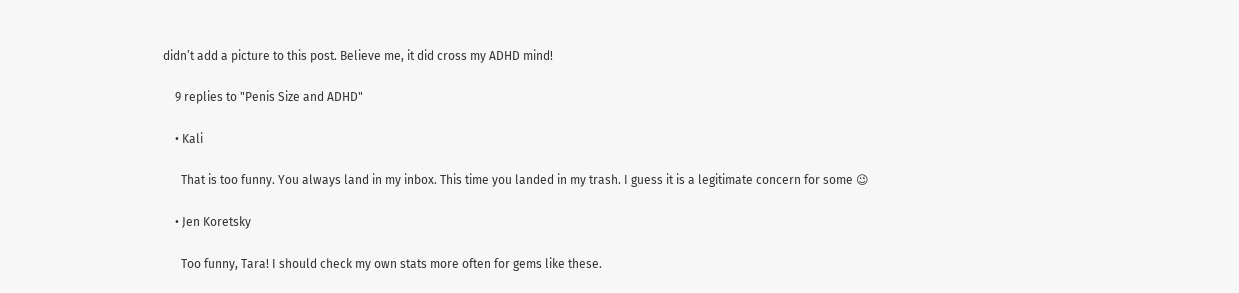didn’t add a picture to this post. Believe me, it did cross my ADHD mind!

    9 replies to "Penis Size and ADHD"

    • Kali

      That is too funny. You always land in my inbox. This time you landed in my trash. I guess it is a legitimate concern for some 😉

    • Jen Koretsky

      Too funny, Tara! I should check my own stats more often for gems like these.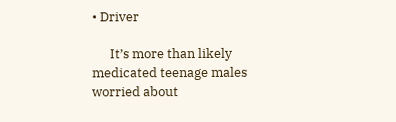• Driver

      It’s more than likely medicated teenage males worried about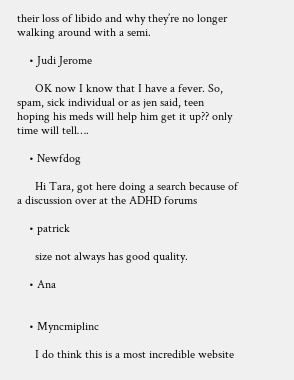their loss of libido and why they’re no longer walking around with a semi.

    • Judi Jerome

      OK now I know that I have a fever. So, spam, sick individual or as jen said, teen hoping his meds will help him get it up?? only time will tell….

    • Newfdog

      Hi Tara, got here doing a search because of a discussion over at the ADHD forums

    • patrick

      size not always has good quality.

    • Ana


    • Myncmiplinc

      I do think this is a most incredible website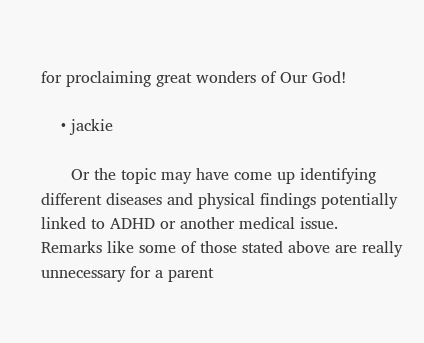for proclaiming great wonders of Our God!

    • jackie

      Or the topic may have come up identifying different diseases and physical findings potentially linked to ADHD or another medical issue. Remarks like some of those stated above are really unnecessary for a parent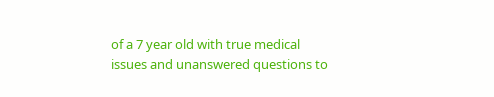of a 7 year old with true medical issues and unanswered questions to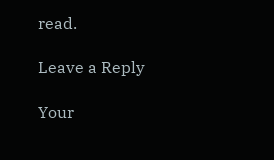read.

Leave a Reply

Your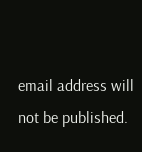email address will not be published.